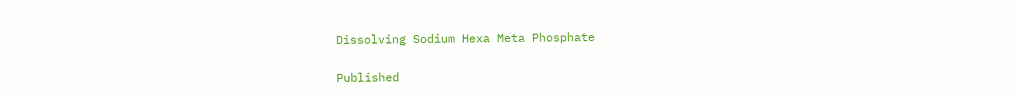Dissolving Sodium Hexa Meta Phosphate

Published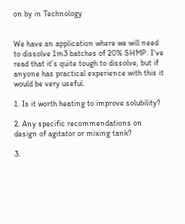on by in Technology


We have an application where we will need to dissolve 1m3 batches of 20% SHMP. I've read that it's quite tough to dissolve, but if anyone has practical experience with this it would be very useful.

1. Is it worth heating to improve solubility?

2. Any specific recommendations on design of agitator or mixing tank?

3.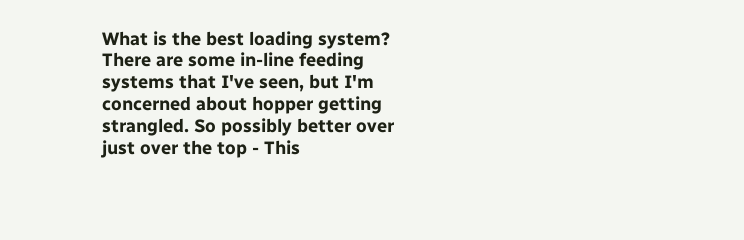What is the best loading system? There are some in-line feeding systems that I've seen, but I'm concerned about hopper getting strangled. So possibly better over just over the top - This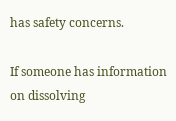has safety concerns.

If someone has information on dissolving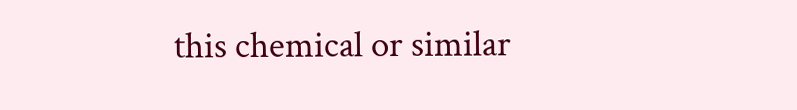this chemical or similar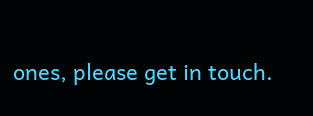ones, please get in touch.